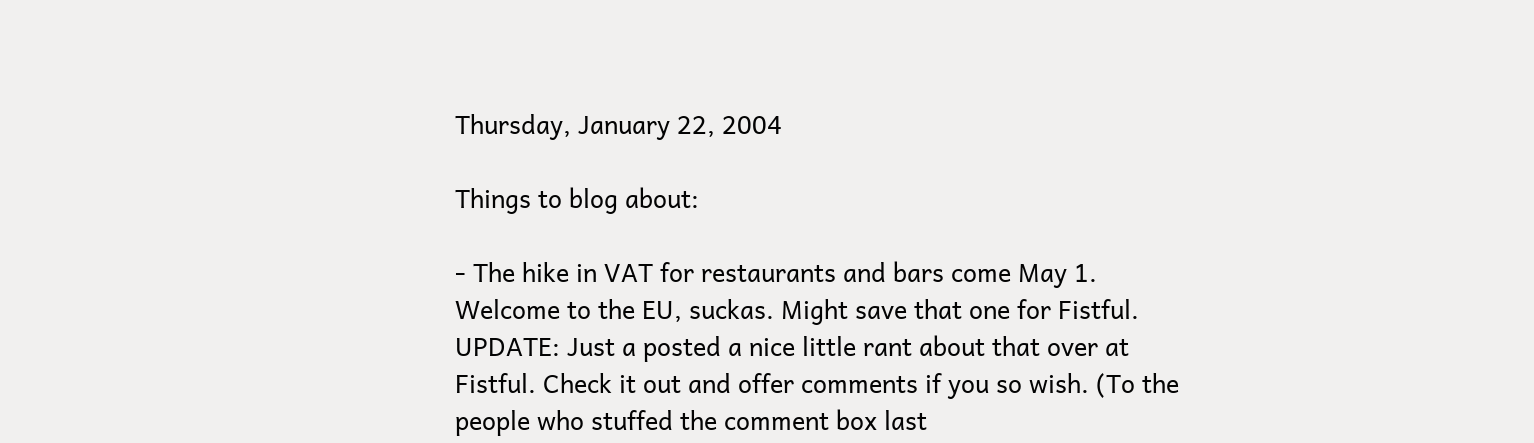Thursday, January 22, 2004

Things to blog about:

- The hike in VAT for restaurants and bars come May 1. Welcome to the EU, suckas. Might save that one for Fistful. UPDATE: Just a posted a nice little rant about that over at Fistful. Check it out and offer comments if you so wish. (To the people who stuffed the comment box last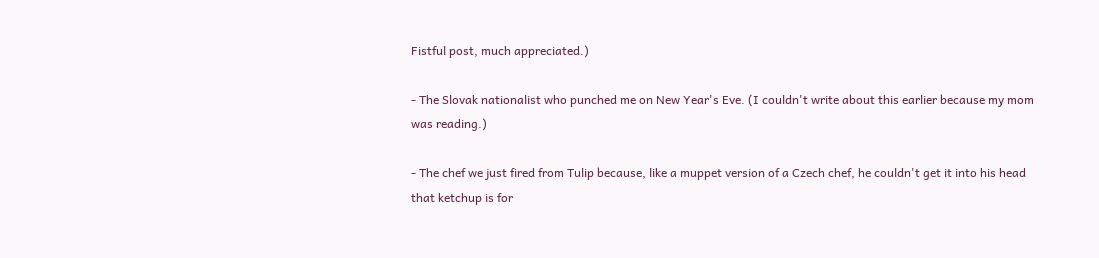Fistful post, much appreciated.)

- The Slovak nationalist who punched me on New Year's Eve. (I couldn't write about this earlier because my mom was reading.)

- The chef we just fired from Tulip because, like a muppet version of a Czech chef, he couldn't get it into his head that ketchup is for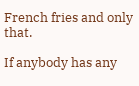French fries and only that.

If anybody has any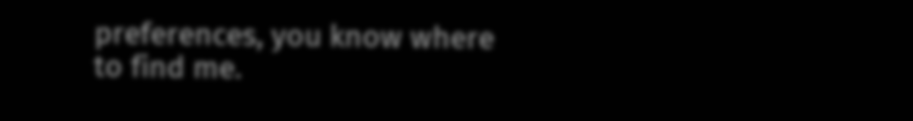preferences, you know where to find me.